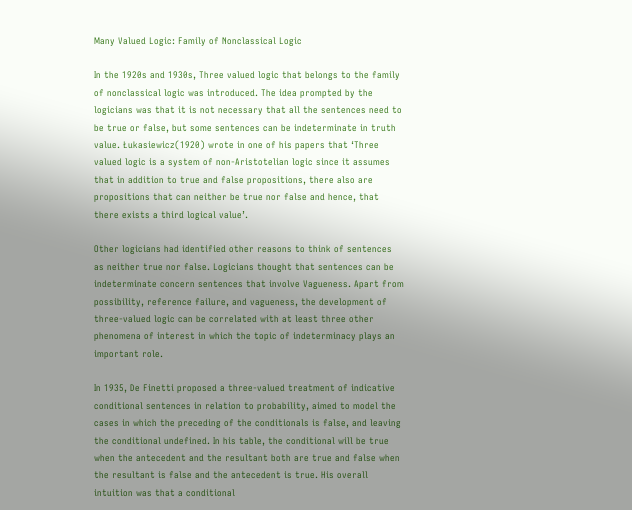Many Valued Logic: Family of Nonclassical Logic

In the 1920s and 1930s, Three valued logic that belongs to the family of nonclassical logic was introduced. The idea prompted by the logicians was that it is not necessary that all the sentences need to be true or false, but some sentences can be indeterminate in truth value. Łukasiewicz(1920) wrote in one of his papers that ‘Three valued logic is a system of non-Aristotelian logic since it assumes that in addition to true and false propositions, there also are propositions that can neither be true nor false and hence, that there exists a third logical value’.

Other logicians had identified other reasons to think of sentences as neither true nor false. Logicians thought that sentences can be indeterminate concern sentences that involve Vagueness. Apart from possibility, reference failure, and vagueness, the development of three-valued logic can be correlated with at least three other phenomena of interest in which the topic of indeterminacy plays an important role.

In 1935, De Finetti proposed a three-valued treatment of indicative conditional sentences in relation to probability, aimed to model the cases in which the preceding of the conditionals is false, and leaving the conditional undefined. In his table, the conditional will be true when the antecedent and the resultant both are true and false when the resultant is false and the antecedent is true. His overall intuition was that a conditional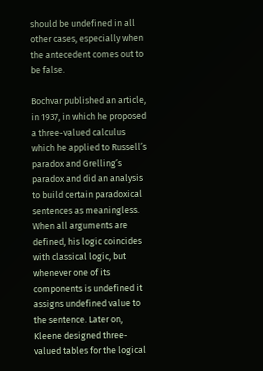should be undefined in all other cases, especially when the antecedent comes out to be false.

Bochvar published an article, in 1937, in which he proposed a three-valued calculus which he applied to Russell’s paradox and Grelling’s paradox and did an analysis to build certain paradoxical sentences as meaningless. When all arguments are defined, his logic coincides with classical logic, but whenever one of its components is undefined it assigns undefined value to the sentence. Later on, Kleene designed three-valued tables for the logical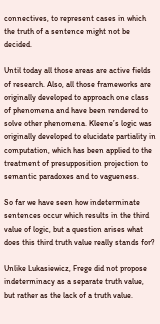connectives, to represent cases in which the truth of a sentence might not be decided.

Until today all those areas are active fields of research. Also, all those frameworks are originally developed to approach one class of phenomena and have been rendered to solve other phenomena. Kleene’s logic was originally developed to elucidate partiality in computation, which has been applied to the treatment of presupposition projection to semantic paradoxes and to vagueness.

So far we have seen how indeterminate sentences occur which results in the third value of logic, but a question arises what does this third truth value really stands for?

Unlike Lukasiewicz, Frege did not propose indeterminacy as a separate truth value, but rather as the lack of a truth value.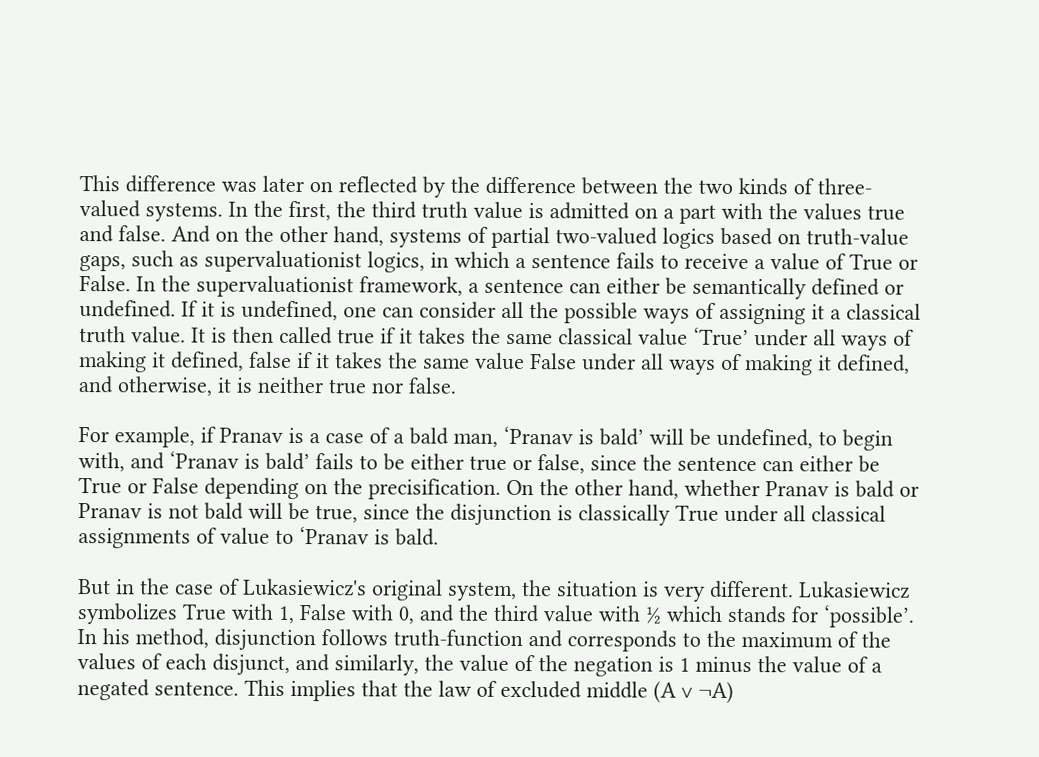This difference was later on reflected by the difference between the two kinds of three-valued systems. In the first, the third truth value is admitted on a part with the values true and false. And on the other hand, systems of partial two-valued logics based on truth-value gaps, such as supervaluationist logics, in which a sentence fails to receive a value of True or False. In the supervaluationist framework, a sentence can either be semantically defined or undefined. If it is undefined, one can consider all the possible ways of assigning it a classical truth value. It is then called true if it takes the same classical value ‘True’ under all ways of making it defined, false if it takes the same value False under all ways of making it defined, and otherwise, it is neither true nor false.

For example, if Pranav is a case of a bald man, ‘Pranav is bald’ will be undefined, to begin with, and ‘Pranav is bald’ fails to be either true or false, since the sentence can either be True or False depending on the precisification. On the other hand, whether Pranav is bald or Pranav is not bald will be true, since the disjunction is classically True under all classical assignments of value to ‘Pranav is bald.

But in the case of Lukasiewicz's original system, the situation is very different. Lukasiewicz symbolizes True with 1, False with 0, and the third value with ½ which stands for ‘possible’. In his method, disjunction follows truth-function and corresponds to the maximum of the values of each disjunct, and similarly, the value of the negation is 1 minus the value of a negated sentence. This implies that the law of excluded middle (A ∨ ¬A)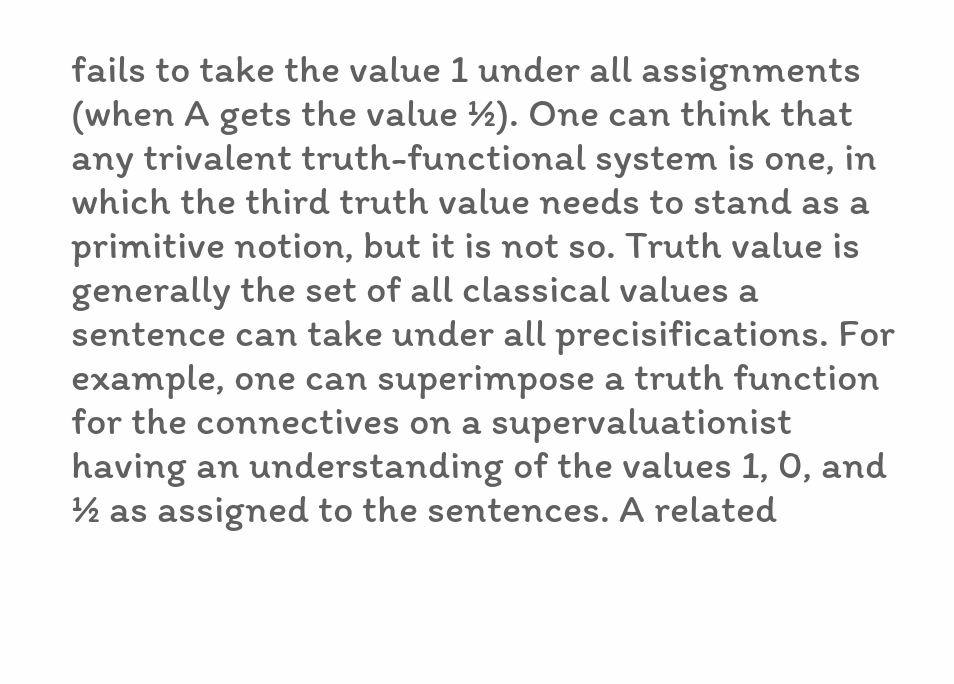fails to take the value 1 under all assignments (when A gets the value ½). One can think that any trivalent truth-functional system is one, in which the third truth value needs to stand as a primitive notion, but it is not so. Truth value is generally the set of all classical values a sentence can take under all precisifications. For example, one can superimpose a truth function for the connectives on a supervaluationist having an understanding of the values 1, 0, and ½ as assigned to the sentences. A related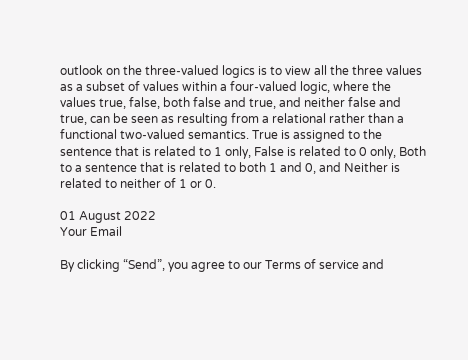outlook on the three-valued logics is to view all the three values as a subset of values within a four-valued logic, where the values true, false, both false and true, and neither false and true, can be seen as resulting from a relational rather than a functional two-valued semantics. True is assigned to the sentence that is related to 1 only, False is related to 0 only, Both to a sentence that is related to both 1 and 0, and Neither is related to neither of 1 or 0.

01 August 2022
Your Email

By clicking “Send”, you agree to our Terms of service and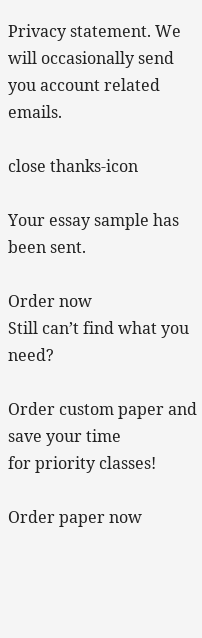Privacy statement. We will occasionally send you account related emails.

close thanks-icon

Your essay sample has been sent.

Order now
Still can’t find what you need?

Order custom paper and save your time
for priority classes!

Order paper now